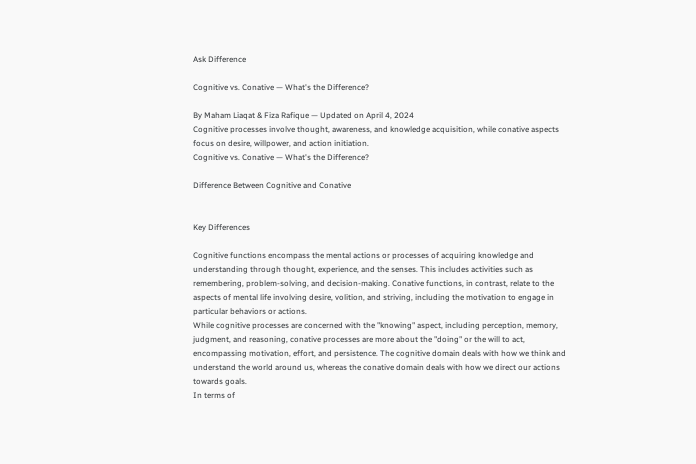Ask Difference

Cognitive vs. Conative — What's the Difference?

By Maham Liaqat & Fiza Rafique — Updated on April 4, 2024
Cognitive processes involve thought, awareness, and knowledge acquisition, while conative aspects focus on desire, willpower, and action initiation.
Cognitive vs. Conative — What's the Difference?

Difference Between Cognitive and Conative


Key Differences

Cognitive functions encompass the mental actions or processes of acquiring knowledge and understanding through thought, experience, and the senses. This includes activities such as remembering, problem-solving, and decision-making. Conative functions, in contrast, relate to the aspects of mental life involving desire, volition, and striving, including the motivation to engage in particular behaviors or actions.
While cognitive processes are concerned with the "knowing" aspect, including perception, memory, judgment, and reasoning, conative processes are more about the "doing" or the will to act, encompassing motivation, effort, and persistence. The cognitive domain deals with how we think and understand the world around us, whereas the conative domain deals with how we direct our actions towards goals.
In terms of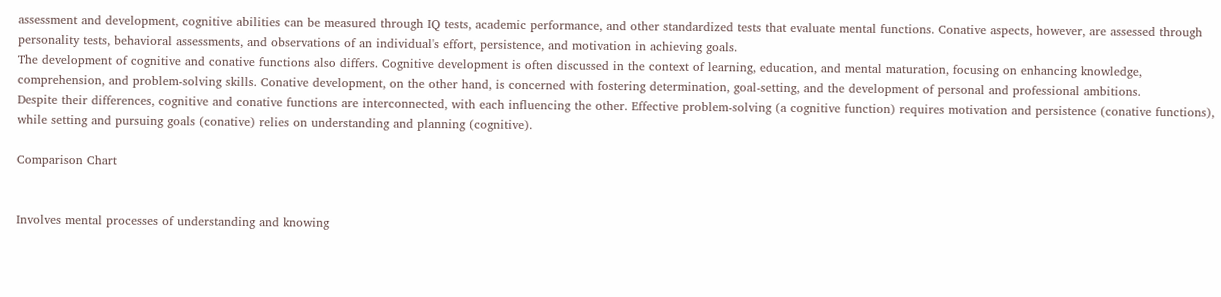assessment and development, cognitive abilities can be measured through IQ tests, academic performance, and other standardized tests that evaluate mental functions. Conative aspects, however, are assessed through personality tests, behavioral assessments, and observations of an individual's effort, persistence, and motivation in achieving goals.
The development of cognitive and conative functions also differs. Cognitive development is often discussed in the context of learning, education, and mental maturation, focusing on enhancing knowledge, comprehension, and problem-solving skills. Conative development, on the other hand, is concerned with fostering determination, goal-setting, and the development of personal and professional ambitions.
Despite their differences, cognitive and conative functions are interconnected, with each influencing the other. Effective problem-solving (a cognitive function) requires motivation and persistence (conative functions), while setting and pursuing goals (conative) relies on understanding and planning (cognitive).

Comparison Chart


Involves mental processes of understanding and knowing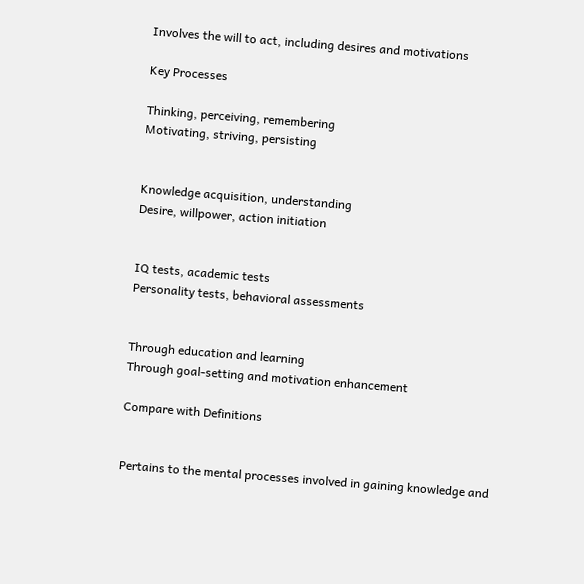Involves the will to act, including desires and motivations

Key Processes

Thinking, perceiving, remembering
Motivating, striving, persisting


Knowledge acquisition, understanding
Desire, willpower, action initiation


IQ tests, academic tests
Personality tests, behavioral assessments


Through education and learning
Through goal-setting and motivation enhancement

Compare with Definitions


Pertains to the mental processes involved in gaining knowledge and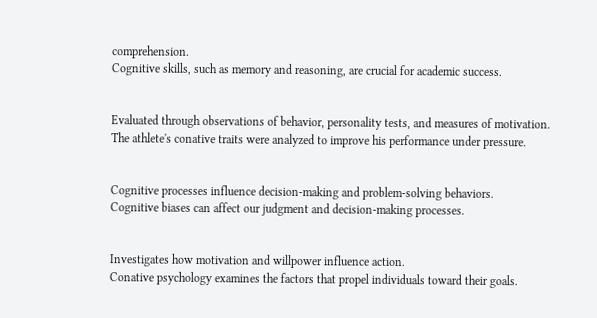comprehension.
Cognitive skills, such as memory and reasoning, are crucial for academic success.


Evaluated through observations of behavior, personality tests, and measures of motivation.
The athlete's conative traits were analyzed to improve his performance under pressure.


Cognitive processes influence decision-making and problem-solving behaviors.
Cognitive biases can affect our judgment and decision-making processes.


Investigates how motivation and willpower influence action.
Conative psychology examines the factors that propel individuals toward their goals.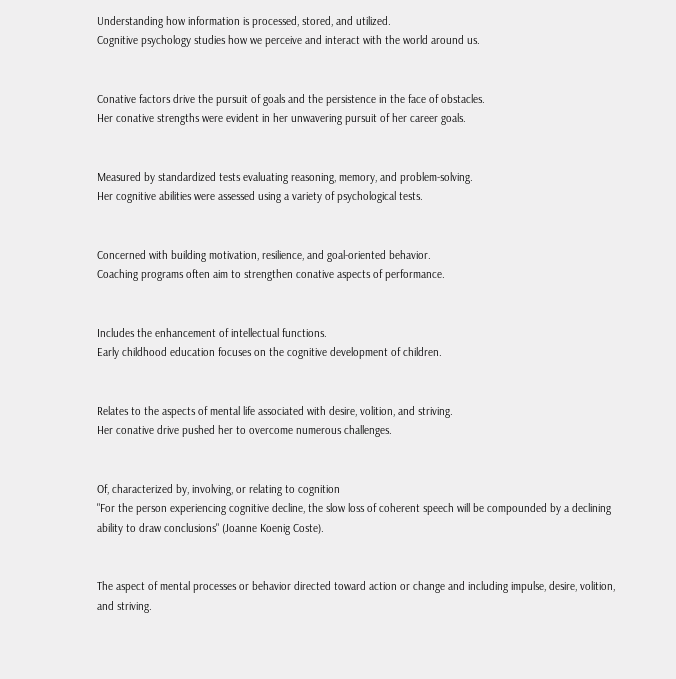Understanding how information is processed, stored, and utilized.
Cognitive psychology studies how we perceive and interact with the world around us.


Conative factors drive the pursuit of goals and the persistence in the face of obstacles.
Her conative strengths were evident in her unwavering pursuit of her career goals.


Measured by standardized tests evaluating reasoning, memory, and problem-solving.
Her cognitive abilities were assessed using a variety of psychological tests.


Concerned with building motivation, resilience, and goal-oriented behavior.
Coaching programs often aim to strengthen conative aspects of performance.


Includes the enhancement of intellectual functions.
Early childhood education focuses on the cognitive development of children.


Relates to the aspects of mental life associated with desire, volition, and striving.
Her conative drive pushed her to overcome numerous challenges.


Of, characterized by, involving, or relating to cognition
"For the person experiencing cognitive decline, the slow loss of coherent speech will be compounded by a declining ability to draw conclusions" (Joanne Koenig Coste).


The aspect of mental processes or behavior directed toward action or change and including impulse, desire, volition, and striving.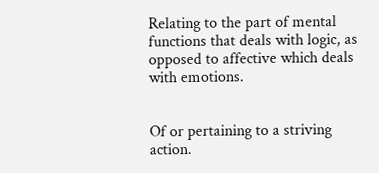Relating to the part of mental functions that deals with logic, as opposed to affective which deals with emotions.


Of or pertaining to a striving action.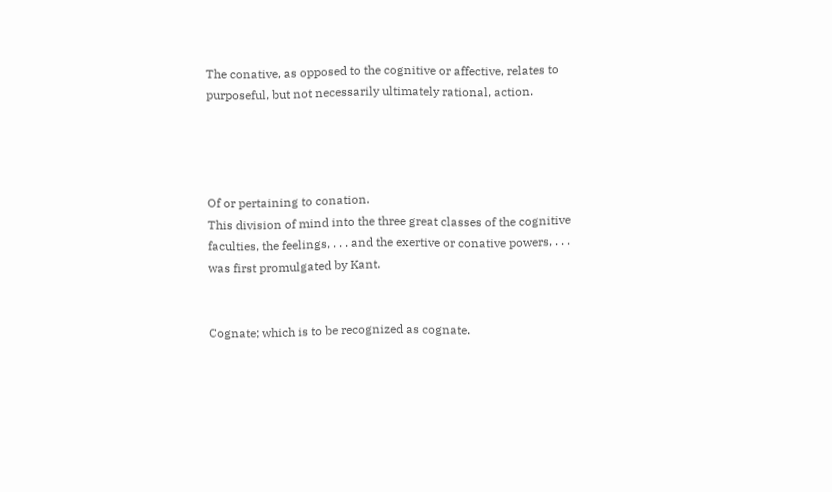The conative, as opposed to the cognitive or affective, relates to purposeful, but not necessarily ultimately rational, action.




Of or pertaining to conation.
This division of mind into the three great classes of the cognitive faculties, the feelings, . . . and the exertive or conative powers, . . . was first promulgated by Kant.


Cognate; which is to be recognized as cognate.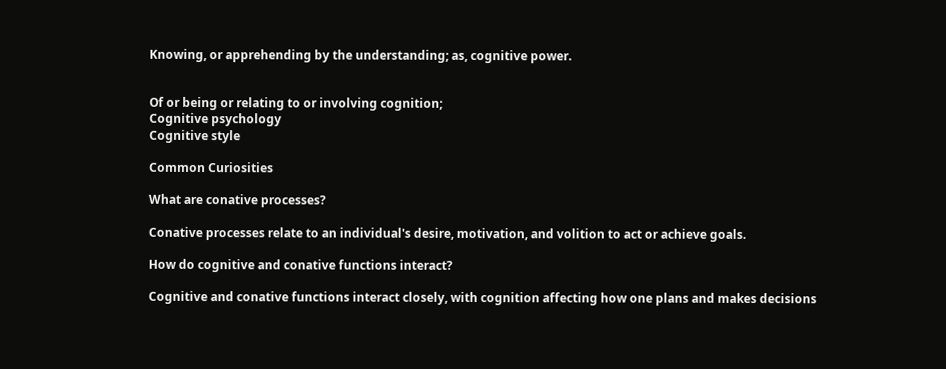Knowing, or apprehending by the understanding; as, cognitive power.


Of or being or relating to or involving cognition;
Cognitive psychology
Cognitive style

Common Curiosities

What are conative processes?

Conative processes relate to an individual's desire, motivation, and volition to act or achieve goals.

How do cognitive and conative functions interact?

Cognitive and conative functions interact closely, with cognition affecting how one plans and makes decisions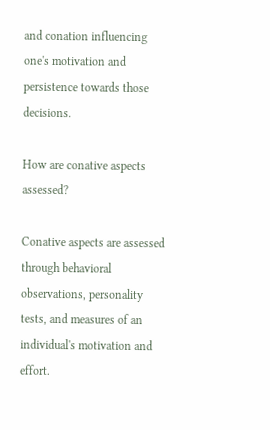and conation influencing one's motivation and persistence towards those decisions.

How are conative aspects assessed?

Conative aspects are assessed through behavioral observations, personality tests, and measures of an individual's motivation and effort.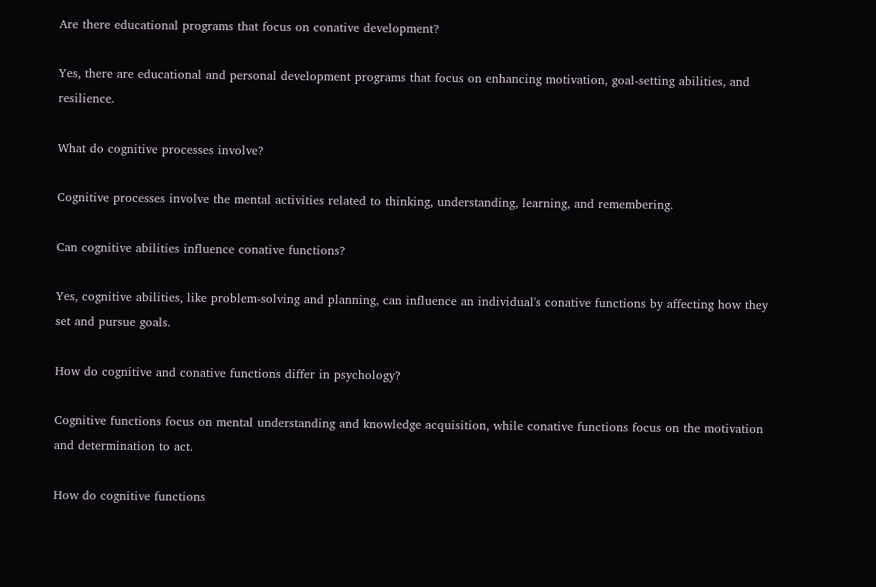Are there educational programs that focus on conative development?

Yes, there are educational and personal development programs that focus on enhancing motivation, goal-setting abilities, and resilience.

What do cognitive processes involve?

Cognitive processes involve the mental activities related to thinking, understanding, learning, and remembering.

Can cognitive abilities influence conative functions?

Yes, cognitive abilities, like problem-solving and planning, can influence an individual's conative functions by affecting how they set and pursue goals.

How do cognitive and conative functions differ in psychology?

Cognitive functions focus on mental understanding and knowledge acquisition, while conative functions focus on the motivation and determination to act.

How do cognitive functions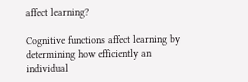affect learning?

Cognitive functions affect learning by determining how efficiently an individual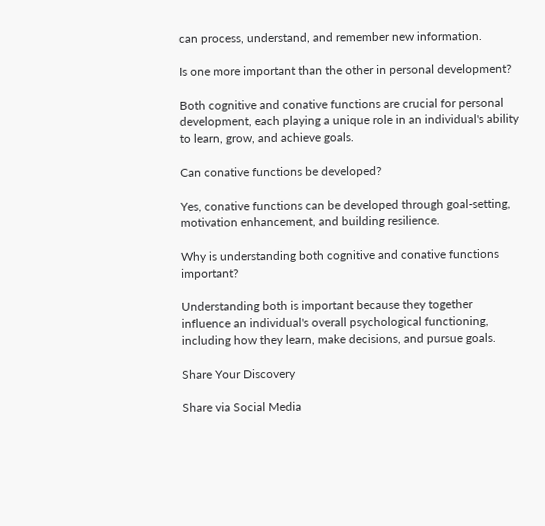can process, understand, and remember new information.

Is one more important than the other in personal development?

Both cognitive and conative functions are crucial for personal development, each playing a unique role in an individual's ability to learn, grow, and achieve goals.

Can conative functions be developed?

Yes, conative functions can be developed through goal-setting, motivation enhancement, and building resilience.

Why is understanding both cognitive and conative functions important?

Understanding both is important because they together influence an individual's overall psychological functioning, including how they learn, make decisions, and pursue goals.

Share Your Discovery

Share via Social Media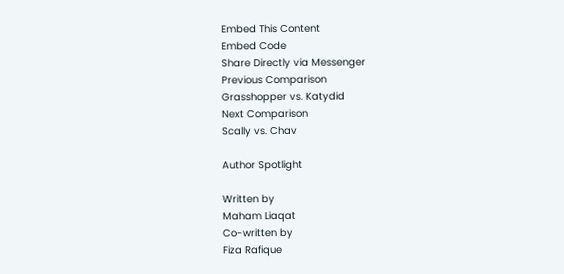Embed This Content
Embed Code
Share Directly via Messenger
Previous Comparison
Grasshopper vs. Katydid
Next Comparison
Scally vs. Chav

Author Spotlight

Written by
Maham Liaqat
Co-written by
Fiza Rafique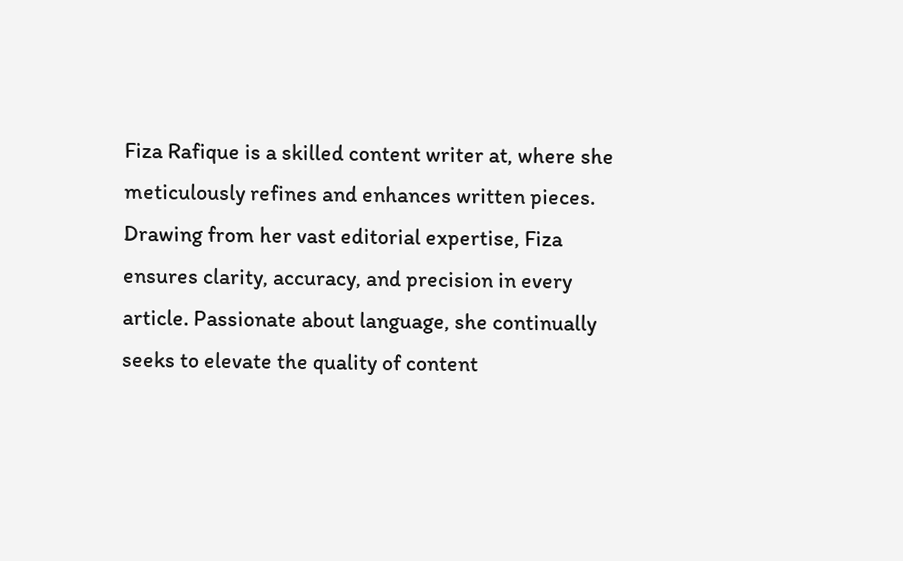Fiza Rafique is a skilled content writer at, where she meticulously refines and enhances written pieces. Drawing from her vast editorial expertise, Fiza ensures clarity, accuracy, and precision in every article. Passionate about language, she continually seeks to elevate the quality of content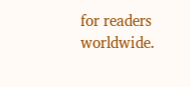for readers worldwide.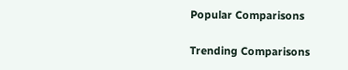Popular Comparisons

Trending Comparisons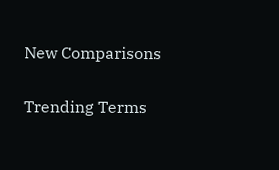New Comparisons

Trending Terms